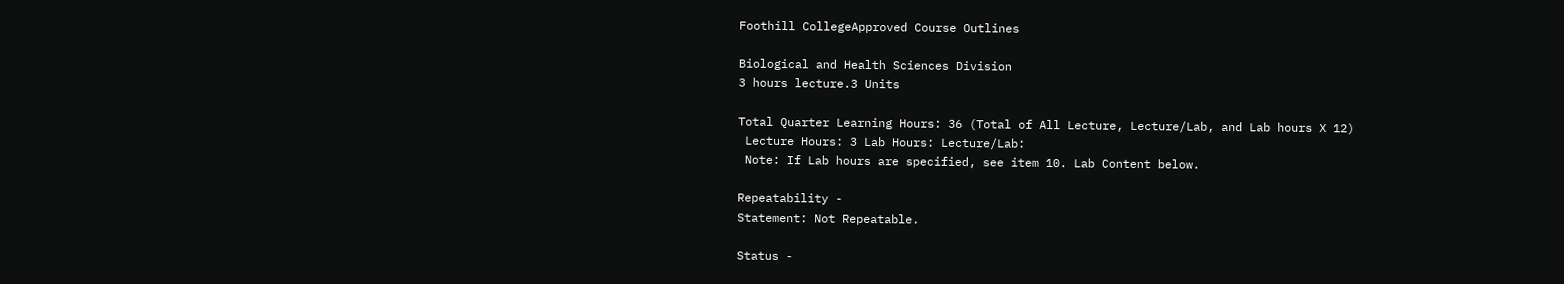Foothill CollegeApproved Course Outlines

Biological and Health Sciences Division
3 hours lecture.3 Units

Total Quarter Learning Hours: 36 (Total of All Lecture, Lecture/Lab, and Lab hours X 12)
 Lecture Hours: 3 Lab Hours: Lecture/Lab:
 Note: If Lab hours are specified, see item 10. Lab Content below.

Repeatability -
Statement: Not Repeatable.

Status -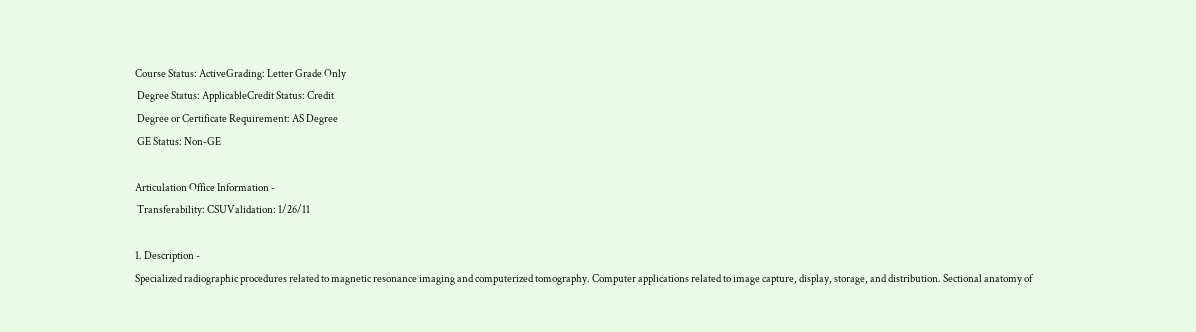Course Status: ActiveGrading: Letter Grade Only
 Degree Status: ApplicableCredit Status: Credit
 Degree or Certificate Requirement: AS Degree
 GE Status: Non-GE

Articulation Office Information -
 Transferability: CSUValidation: 1/26/11

1. Description -
Specialized radiographic procedures related to magnetic resonance imaging and computerized tomography. Computer applications related to image capture, display, storage, and distribution. Sectional anatomy of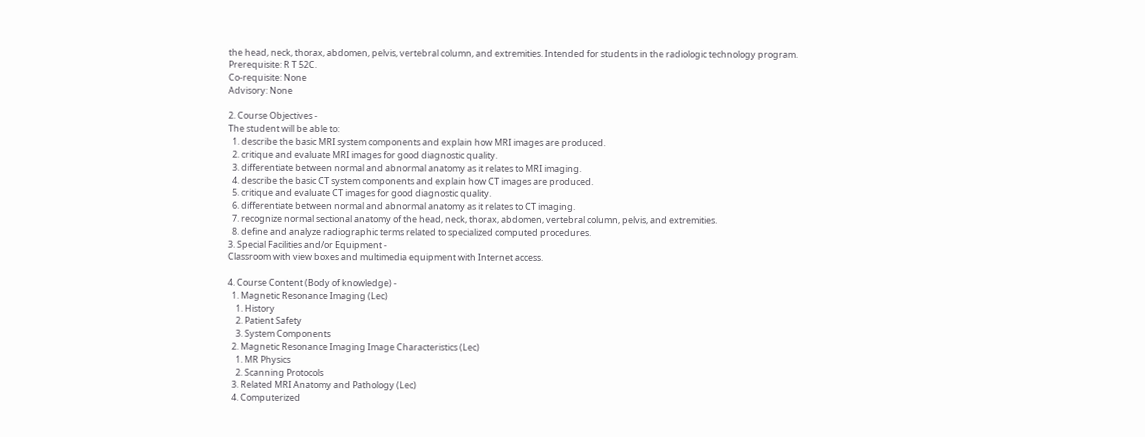the head, neck, thorax, abdomen, pelvis, vertebral column, and extremities. Intended for students in the radiologic technology program.
Prerequisite: R T 52C.
Co-requisite: None
Advisory: None

2. Course Objectives -
The student will be able to:
  1. describe the basic MRI system components and explain how MRI images are produced.
  2. critique and evaluate MRI images for good diagnostic quality.
  3. differentiate between normal and abnormal anatomy as it relates to MRI imaging.
  4. describe the basic CT system components and explain how CT images are produced.
  5. critique and evaluate CT images for good diagnostic quality.
  6. differentiate between normal and abnormal anatomy as it relates to CT imaging.
  7. recognize normal sectional anatomy of the head, neck, thorax, abdomen, vertebral column, pelvis, and extremities.
  8. define and analyze radiographic terms related to specialized computed procedures.
3. Special Facilities and/or Equipment -
Classroom with view boxes and multimedia equipment with Internet access.

4. Course Content (Body of knowledge) -
  1. Magnetic Resonance Imaging (Lec)
    1. History
    2. Patient Safety
    3. System Components
  2. Magnetic Resonance Imaging Image Characteristics (Lec)
    1. MR Physics
    2. Scanning Protocols
  3. Related MRI Anatomy and Pathology (Lec)
  4. Computerized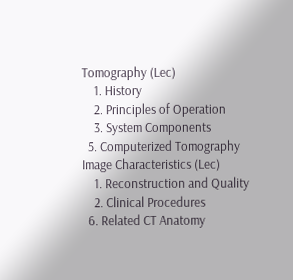Tomography (Lec)
    1. History
    2. Principles of Operation
    3. System Components
  5. Computerized Tomography Image Characteristics (Lec)
    1. Reconstruction and Quality
    2. Clinical Procedures
  6. Related CT Anatomy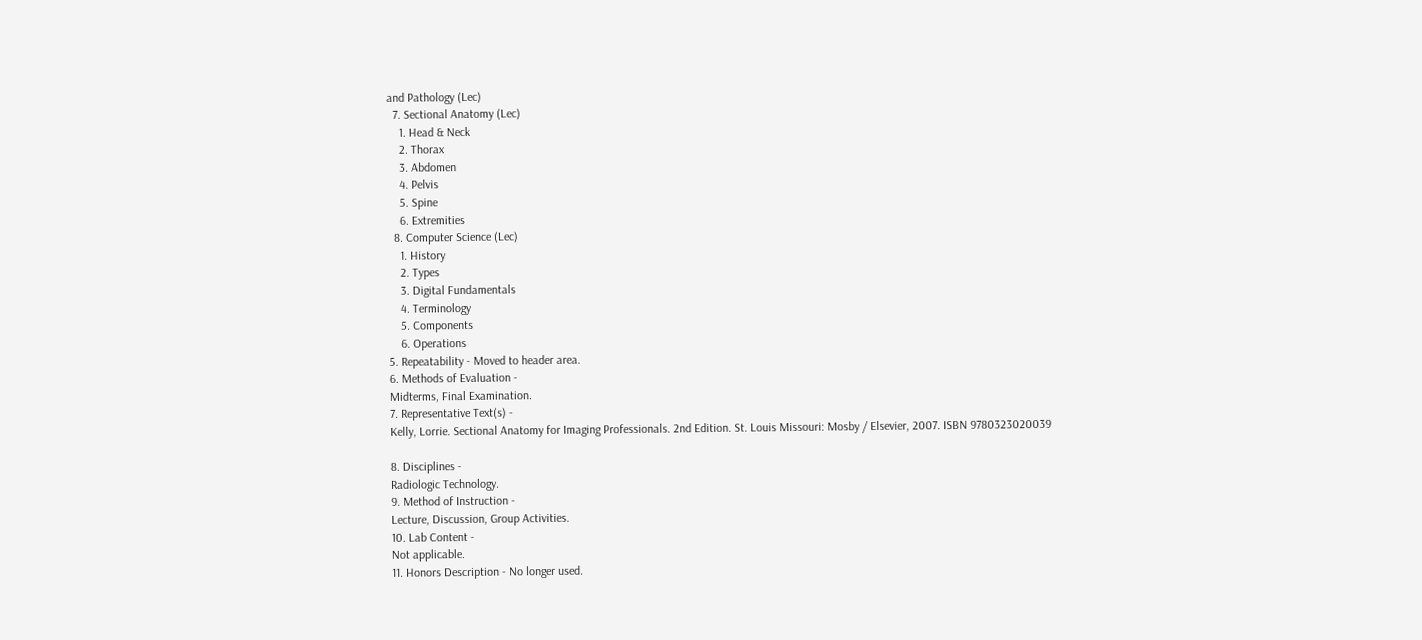and Pathology (Lec)
  7. Sectional Anatomy (Lec)
    1. Head & Neck
    2. Thorax
    3. Abdomen
    4. Pelvis
    5. Spine
    6. Extremities
  8. Computer Science (Lec)
    1. History
    2. Types
    3. Digital Fundamentals
    4. Terminology
    5. Components
    6. Operations
5. Repeatability - Moved to header area.
6. Methods of Evaluation -
Midterms, Final Examination.
7. Representative Text(s) -
Kelly, Lorrie. Sectional Anatomy for Imaging Professionals. 2nd Edition. St. Louis Missouri: Mosby / Elsevier, 2007. ISBN 9780323020039

8. Disciplines -
Radiologic Technology.
9. Method of Instruction -
Lecture, Discussion, Group Activities.
10. Lab Content -
Not applicable.
11. Honors Description - No longer used.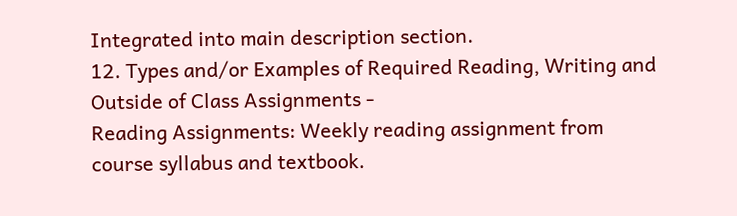Integrated into main description section.
12. Types and/or Examples of Required Reading, Writing and Outside of Class Assignments -
Reading Assignments: Weekly reading assignment from course syllabus and textbook.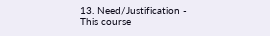13. Need/Justification -
This course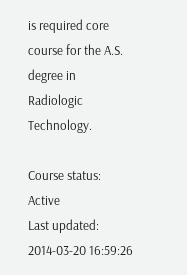is required core course for the A.S. degree in Radiologic Technology.

Course status: Active
Last updated: 2014-03-20 16:59:26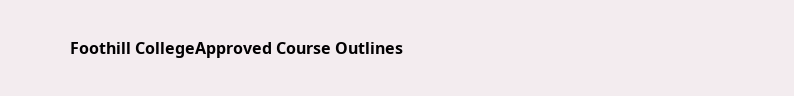Foothill CollegeApproved Course Outlines